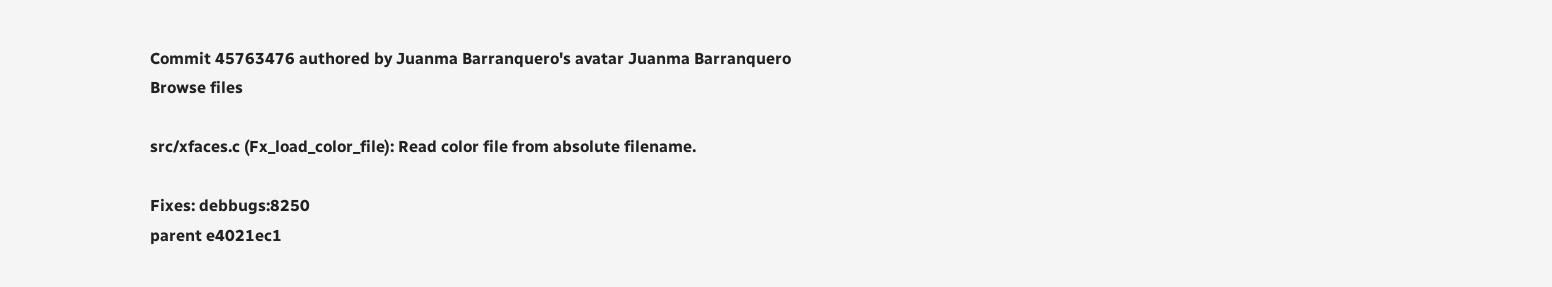Commit 45763476 authored by Juanma Barranquero's avatar Juanma Barranquero
Browse files

src/xfaces.c (Fx_load_color_file): Read color file from absolute filename.

Fixes: debbugs:8250
parent e4021ec1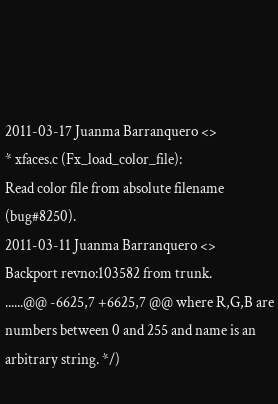2011-03-17 Juanma Barranquero <>
* xfaces.c (Fx_load_color_file):
Read color file from absolute filename (bug#8250).
2011-03-11 Juanma Barranquero <>
Backport revno:103582 from trunk.
......@@ -6625,7 +6625,7 @@ where R,G,B are numbers between 0 and 255 and name is an arbitrary string. */)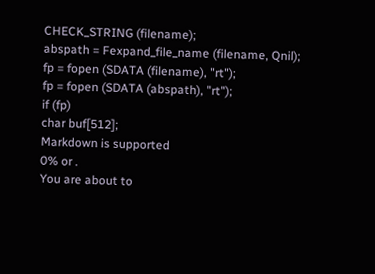CHECK_STRING (filename);
abspath = Fexpand_file_name (filename, Qnil);
fp = fopen (SDATA (filename), "rt");
fp = fopen (SDATA (abspath), "rt");
if (fp)
char buf[512];
Markdown is supported
0% or .
You are about to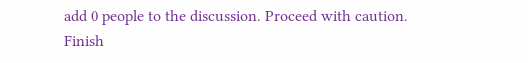add 0 people to the discussion. Proceed with caution.
Finish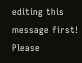editing this message first!
Please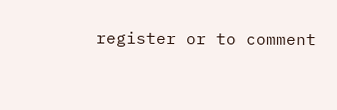register or to comment